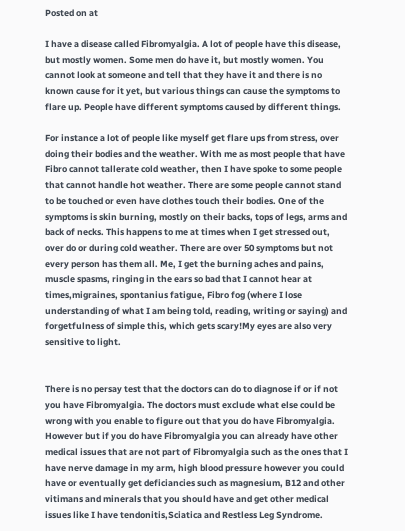Posted on at

I have a disease called Fibromyalgia. A lot of people have this disease, but mostly women. Some men do have it, but mostly women. You cannot look at someone and tell that they have it and there is no known cause for it yet, but various things can cause the symptoms to flare up. People have different symptoms caused by different things.

For instance a lot of people like myself get flare ups from stress, over doing their bodies and the weather. With me as most people that have Fibro cannot tallerate cold weather, then I have spoke to some people that cannot handle hot weather. There are some people cannot stand to be touched or even have clothes touch their bodies. One of the symptoms is skin burning, mostly on their backs, tops of legs, arms and back of necks. This happens to me at times when I get stressed out, over do or during cold weather. There are over 50 symptoms but not every person has them all. Me, I get the burning aches and pains, muscle spasms, ringing in the ears so bad that I cannot hear at times,migraines, spontanius fatigue, Fibro fog (where I lose understanding of what I am being told, reading, writing or saying) and forgetfulness of simple this, which gets scary!My eyes are also very sensitive to light.


There is no persay test that the doctors can do to diagnose if or if not you have Fibromyalgia. The doctors must exclude what else could be wrong with you enable to figure out that you do have Fibromyalgia. However but if you do have Fibromyalgia you can already have other medical issues that are not part of Fibromyalgia such as the ones that I have nerve damage in my arm, high blood pressure however you could have or eventually get deficiancies such as magnesium, B12 and other vitimans and minerals that you should have and get other medical issues like I have tendonitis,Sciatica and Restless Leg Syndrome.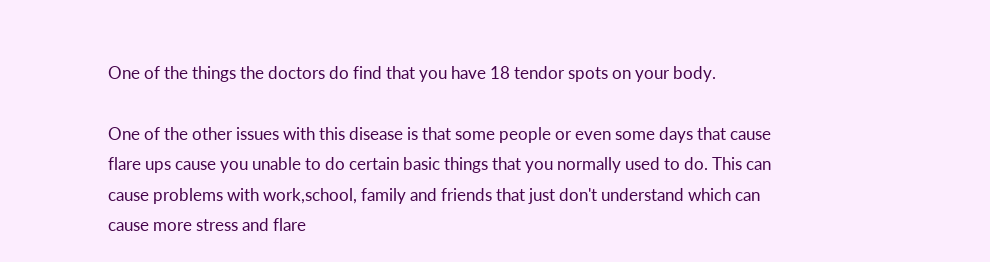One of the things the doctors do find that you have 18 tendor spots on your body.

One of the other issues with this disease is that some people or even some days that cause flare ups cause you unable to do certain basic things that you normally used to do. This can cause problems with work,school, family and friends that just don't understand which can cause more stress and flare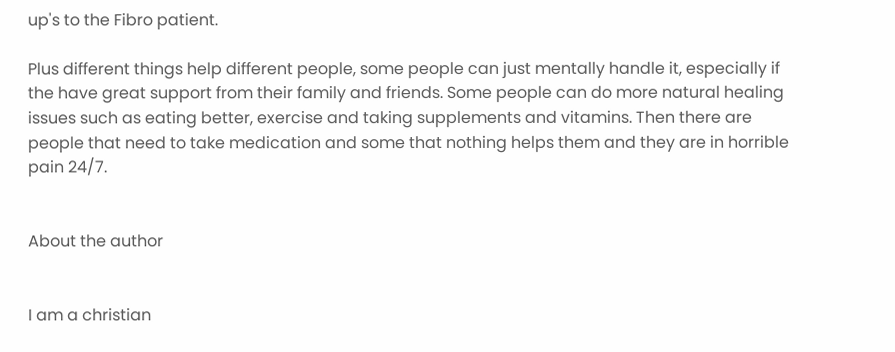up's to the Fibro patient.

Plus different things help different people, some people can just mentally handle it, especially if the have great support from their family and friends. Some people can do more natural healing issues such as eating better, exercise and taking supplements and vitamins. Then there are people that need to take medication and some that nothing helps them and they are in horrible pain 24/7.


About the author


I am a christian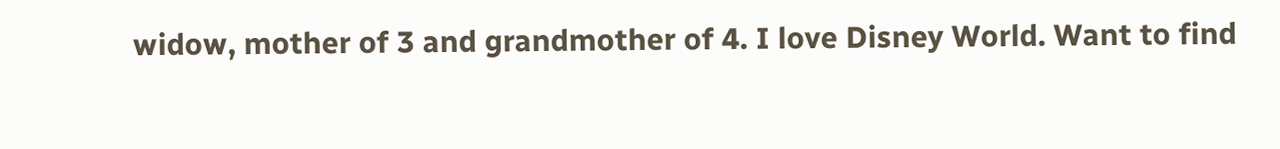widow, mother of 3 and grandmother of 4. I love Disney World. Want to find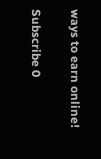ways to earn online!

Subscribe 0